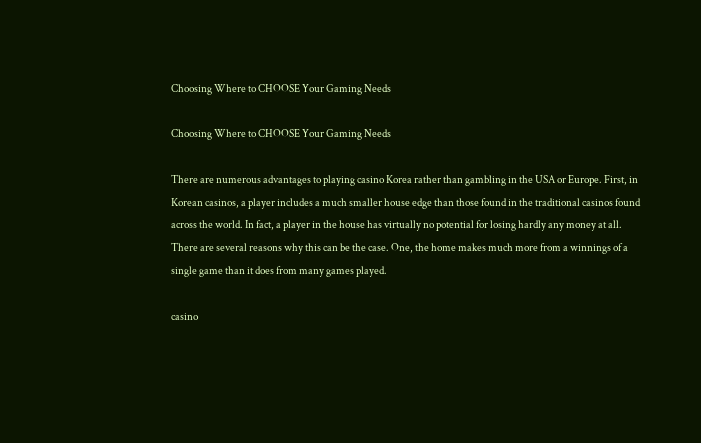Choosing Where to CHOOSE Your Gaming Needs

Choosing Where to CHOOSE Your Gaming Needs

There are numerous advantages to playing casino Korea rather than gambling in the USA or Europe. First, in Korean casinos, a player includes a much smaller house edge than those found in the traditional casinos found across the world. In fact, a player in the house has virtually no potential for losing hardly any money at all. There are several reasons why this can be the case. One, the home makes much more from a winnings of a single game than it does from many games played.

casino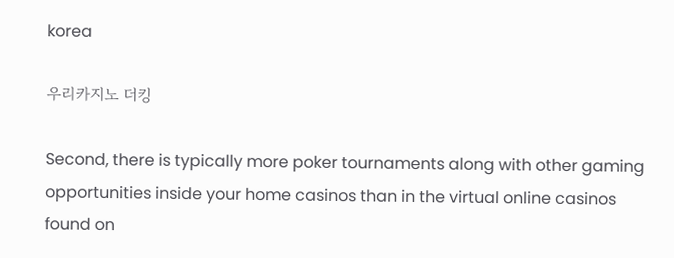korea

우리카지노 더킹

Second, there is typically more poker tournaments along with other gaming opportunities inside your home casinos than in the virtual online casinos found on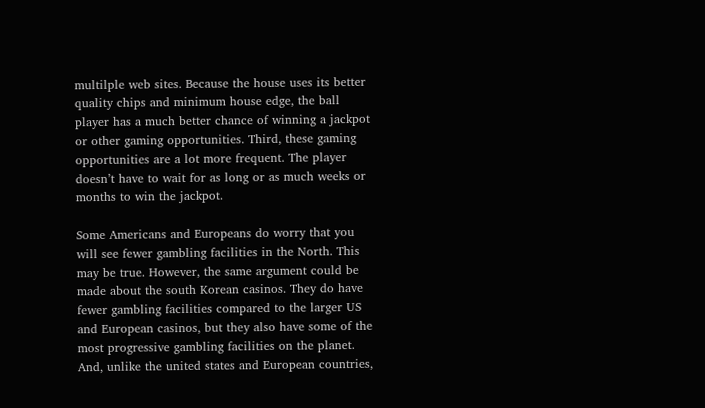multilple web sites. Because the house uses its better quality chips and minimum house edge, the ball player has a much better chance of winning a jackpot or other gaming opportunities. Third, these gaming opportunities are a lot more frequent. The player doesn’t have to wait for as long or as much weeks or months to win the jackpot.

Some Americans and Europeans do worry that you will see fewer gambling facilities in the North. This may be true. However, the same argument could be made about the south Korean casinos. They do have fewer gambling facilities compared to the larger US and European casinos, but they also have some of the most progressive gambling facilities on the planet. And, unlike the united states and European countries,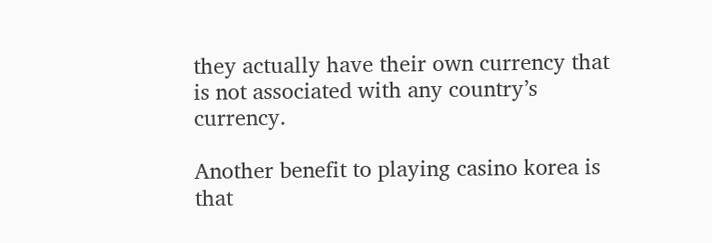they actually have their own currency that is not associated with any country’s currency.

Another benefit to playing casino korea is that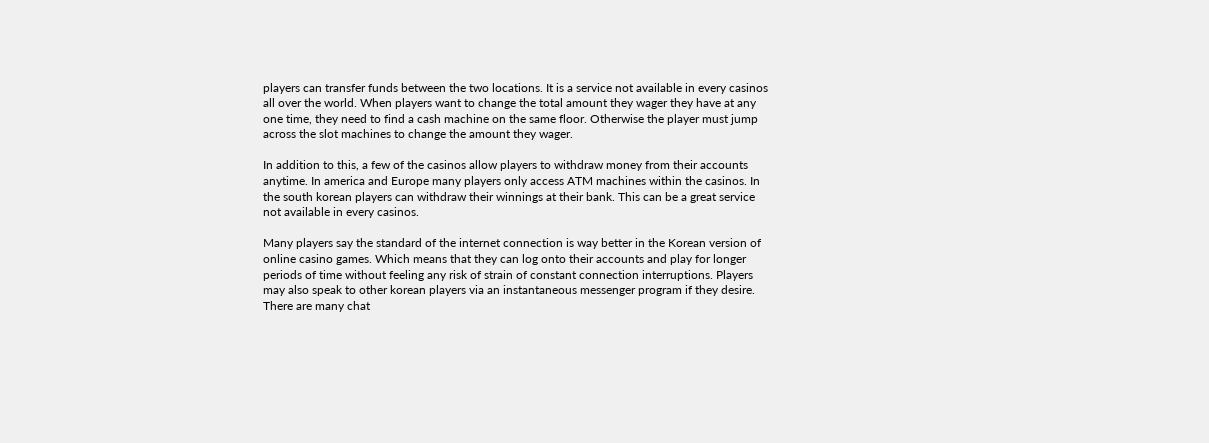players can transfer funds between the two locations. It is a service not available in every casinos all over the world. When players want to change the total amount they wager they have at any one time, they need to find a cash machine on the same floor. Otherwise the player must jump across the slot machines to change the amount they wager.

In addition to this, a few of the casinos allow players to withdraw money from their accounts anytime. In america and Europe many players only access ATM machines within the casinos. In the south korean players can withdraw their winnings at their bank. This can be a great service not available in every casinos.

Many players say the standard of the internet connection is way better in the Korean version of online casino games. Which means that they can log onto their accounts and play for longer periods of time without feeling any risk of strain of constant connection interruptions. Players may also speak to other korean players via an instantaneous messenger program if they desire. There are many chat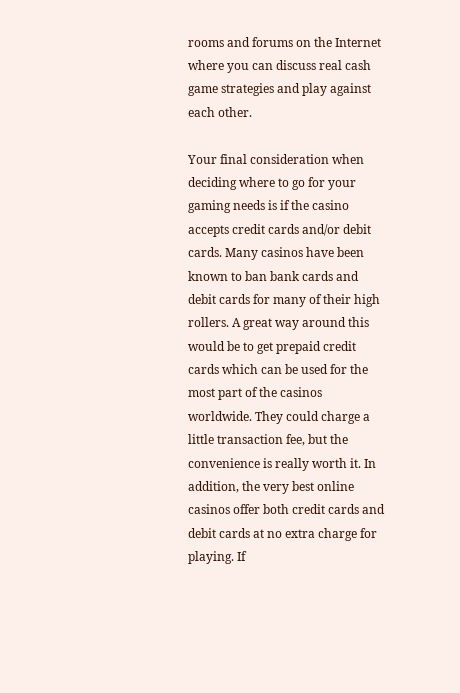rooms and forums on the Internet where you can discuss real cash game strategies and play against each other.

Your final consideration when deciding where to go for your gaming needs is if the casino accepts credit cards and/or debit cards. Many casinos have been known to ban bank cards and debit cards for many of their high rollers. A great way around this would be to get prepaid credit cards which can be used for the most part of the casinos worldwide. They could charge a little transaction fee, but the convenience is really worth it. In addition, the very best online casinos offer both credit cards and debit cards at no extra charge for playing. If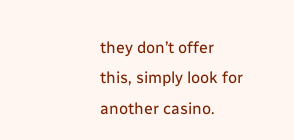they don’t offer this, simply look for another casino.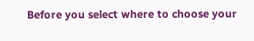Before you select where to choose your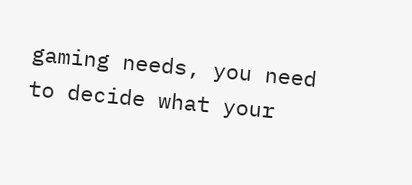gaming needs, you need to decide what your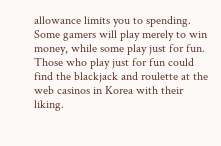allowance limits you to spending. Some gamers will play merely to win money, while some play just for fun. Those who play just for fun could find the blackjack and roulette at the web casinos in Korea with their liking.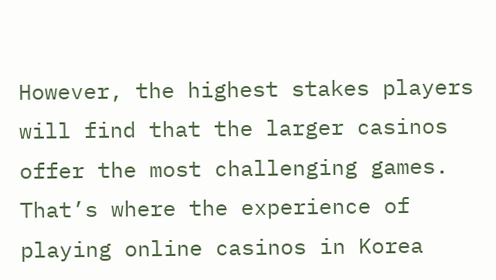However, the highest stakes players will find that the larger casinos offer the most challenging games. That’s where the experience of playing online casinos in Korea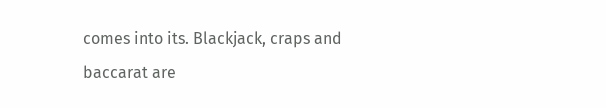comes into its. Blackjack, craps and baccarat are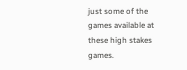just some of the games available at these high stakes games.